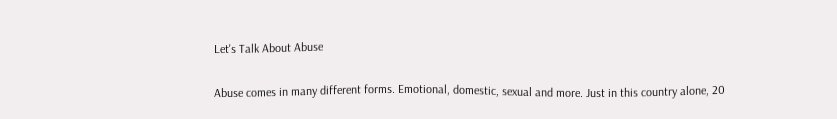Let's Talk About Abuse

Abuse comes in many different forms. Emotional, domestic, sexual and more. Just in this country alone, 20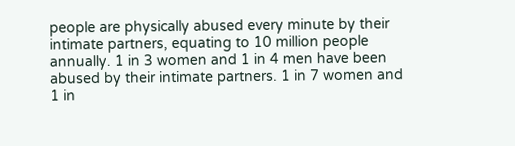people are physically abused every minute by their intimate partners, equating to 10 million people annually. 1 in 3 women and 1 in 4 men have been abused by their intimate partners. 1 in 7 women and 1 in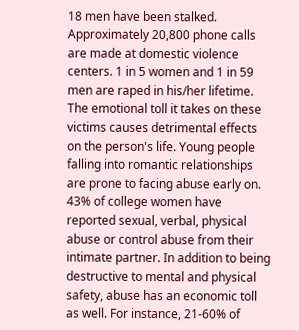18 men have been stalked. Approximately 20,800 phone calls are made at domestic violence centers. 1 in 5 women and 1 in 59 men are raped in his/her lifetime. The emotional toll it takes on these victims causes detrimental effects on the person's life. Young people falling into romantic relationships are prone to facing abuse early on. 43% of college women have reported sexual, verbal, physical abuse or control abuse from their intimate partner. In addition to being destructive to mental and physical safety, abuse has an economic toll as well. For instance, 21-60% of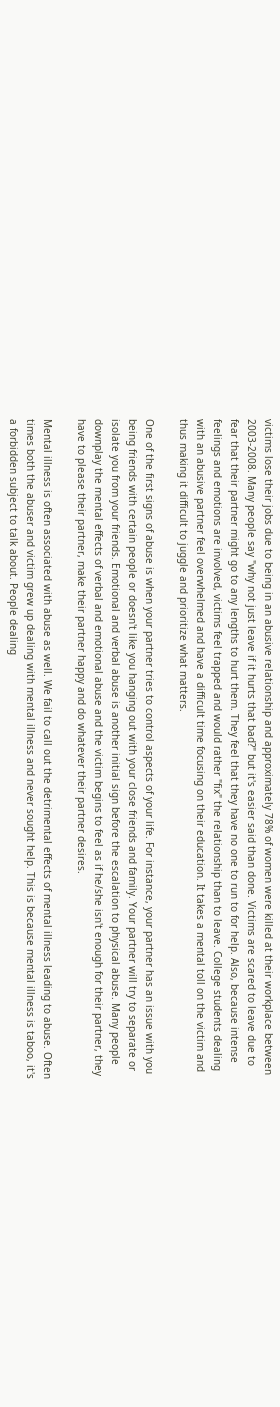victims lose their jobs due to being in an abusive relationship and approximately 78% of women were killed at their workplace between 2003-2008. Many people say "why not just leave if it hurts that bad?" but it's easier said than done. Victims are scared to leave due to fear that their partner might go to any lengths to hurt them. They feel that they have no one to run to for help. Also, because intense feelings and emotions are involved, victims feel trapped and would rather "fix" the relationship than to leave. College students dealing with an abusive partner feel overwhelmed and have a difficult time focusing on their education. It takes a mental toll on the victim and thus making it difficult to juggle and prioritize what matters.

One of the first signs of abuse is when your partner tries to control aspects of your life. For instance, your partner has an issue with you being friends with certain people or doesn't like you hanging out with your close friends and family. Your partner will try to separate or isolate you from your friends. Emotional and verbal abuse is another initial sign before the escalation to physical abuse. Many people downplay the mental effects of verbal and emotional abuse and the victim begins to feel as if he/she isn't enough for their partner, they have to please their partner, make their partner happy and do whatever their partner desires.

Mental illness is often associated with abuse as well. We fail to call out the detrimental effects of mental illness leading to abuse. Often times both the abuser and victim grew up dealing with mental illness and never sought help. This is because mental illness is taboo, it's a forbidden subject to talk about. People dealing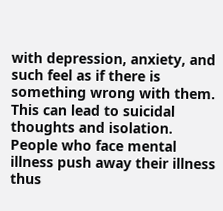with depression, anxiety, and such feel as if there is something wrong with them. This can lead to suicidal thoughts and isolation. People who face mental illness push away their illness thus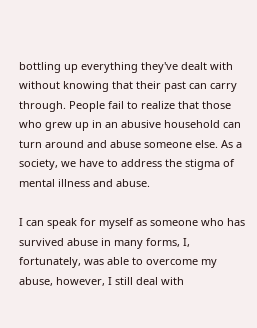bottling up everything they've dealt with without knowing that their past can carry through. People fail to realize that those who grew up in an abusive household can turn around and abuse someone else. As a society, we have to address the stigma of mental illness and abuse.

I can speak for myself as someone who has survived abuse in many forms, I, fortunately, was able to overcome my abuse, however, I still deal with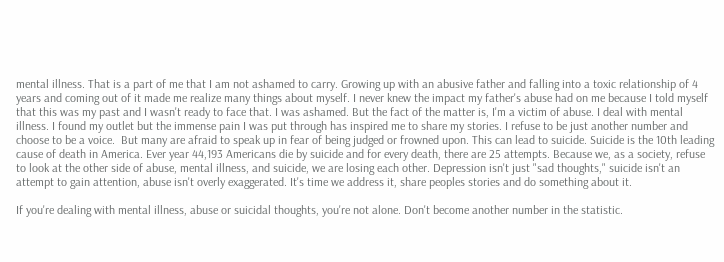mental illness. That is a part of me that I am not ashamed to carry. Growing up with an abusive father and falling into a toxic relationship of 4 years and coming out of it made me realize many things about myself. I never knew the impact my father's abuse had on me because I told myself that this was my past and I wasn't ready to face that. I was ashamed. But the fact of the matter is, I'm a victim of abuse. I deal with mental illness. I found my outlet but the immense pain I was put through has inspired me to share my stories. I refuse to be just another number and choose to be a voice.  But many are afraid to speak up in fear of being judged or frowned upon. This can lead to suicide. Suicide is the 10th leading cause of death in America. Ever year 44,193 Americans die by suicide and for every death, there are 25 attempts. Because we, as a society, refuse to look at the other side of abuse, mental illness, and suicide, we are losing each other. Depression isn't just "sad thoughts," suicide isn't an attempt to gain attention, abuse isn't overly exaggerated. It's time we address it, share peoples stories and do something about it.

If you're dealing with mental illness, abuse or suicidal thoughts, you're not alone. Don't become another number in the statistic.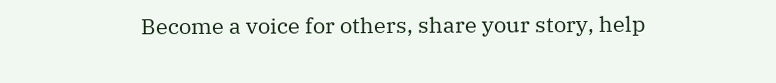Become a voice for others, share your story, help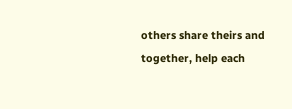others share theirs and together, help each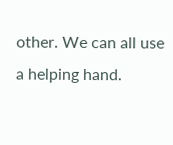other. We can all use a helping hand.